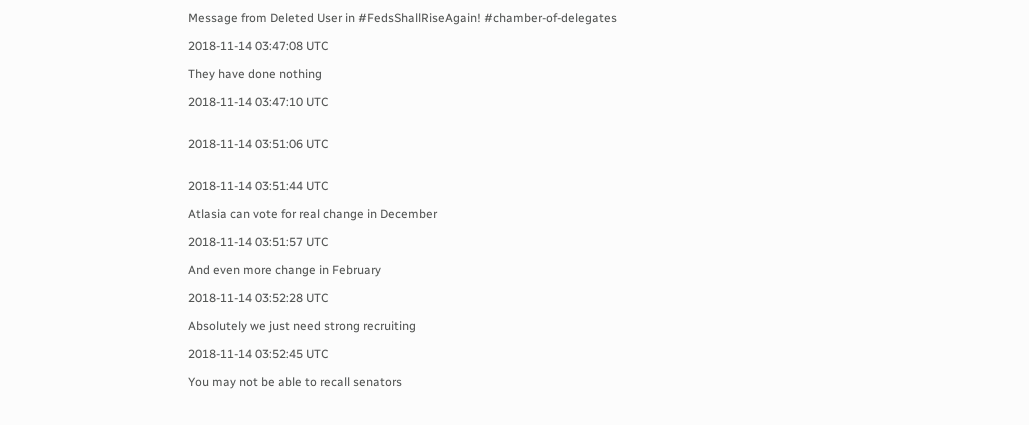Message from Deleted User in #FedsShallRiseAgain! #chamber-of-delegates

2018-11-14 03:47:08 UTC

They have done nothing

2018-11-14 03:47:10 UTC


2018-11-14 03:51:06 UTC


2018-11-14 03:51:44 UTC

Atlasia can vote for real change in December

2018-11-14 03:51:57 UTC

And even more change in February

2018-11-14 03:52:28 UTC

Absolutely we just need strong recruiting

2018-11-14 03:52:45 UTC

You may not be able to recall senators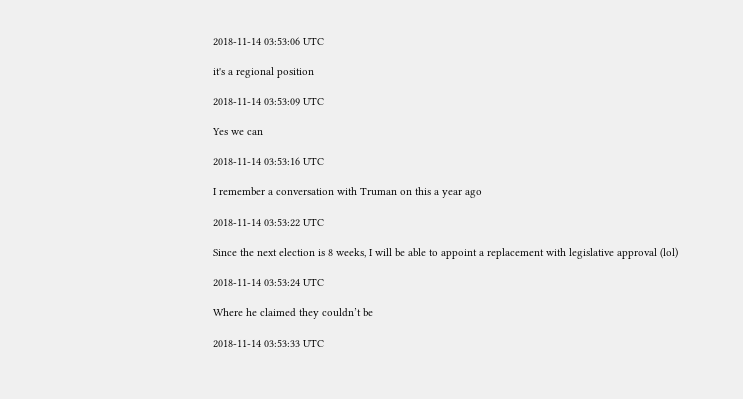2018-11-14 03:53:06 UTC

it's a regional position

2018-11-14 03:53:09 UTC

Yes we can

2018-11-14 03:53:16 UTC

I remember a conversation with Truman on this a year ago

2018-11-14 03:53:22 UTC

Since the next election is 8 weeks, I will be able to appoint a replacement with legislative approval (lol)

2018-11-14 03:53:24 UTC

Where he claimed they couldn’t be

2018-11-14 03:53:33 UTC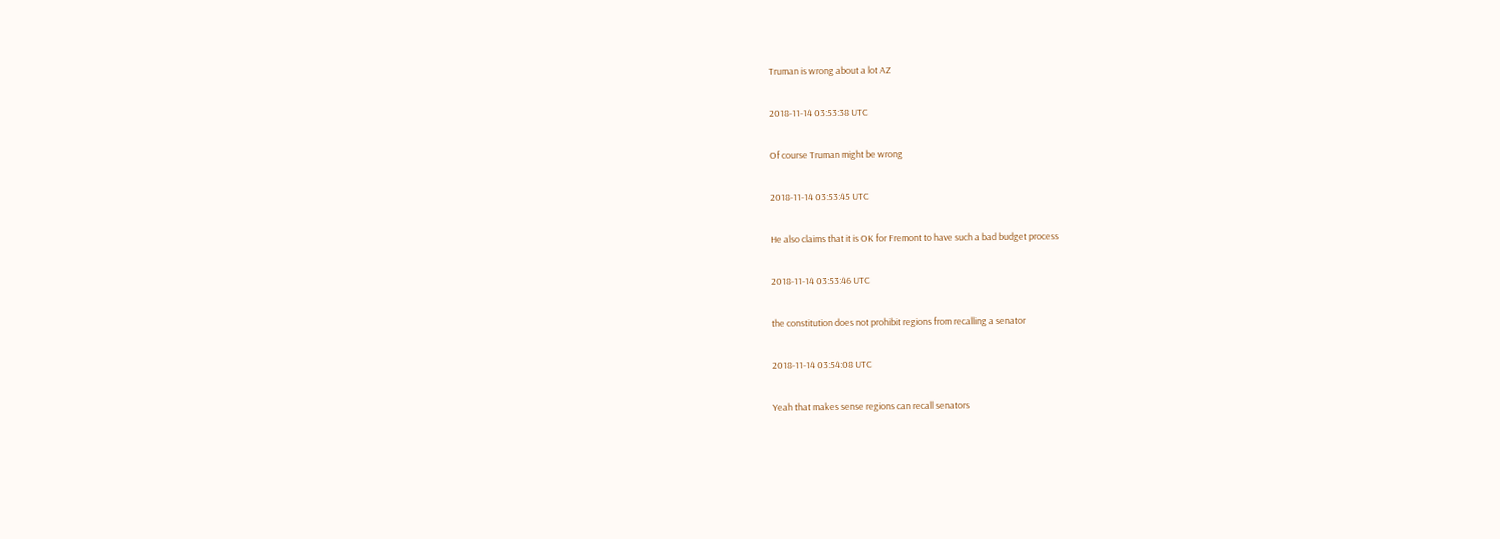Truman is wrong about a lot AZ

2018-11-14 03:53:38 UTC

Of course Truman might be wrong

2018-11-14 03:53:45 UTC

He also claims that it is OK for Fremont to have such a bad budget process

2018-11-14 03:53:46 UTC

the constitution does not prohibit regions from recalling a senator

2018-11-14 03:54:08 UTC

Yeah that makes sense regions can recall senators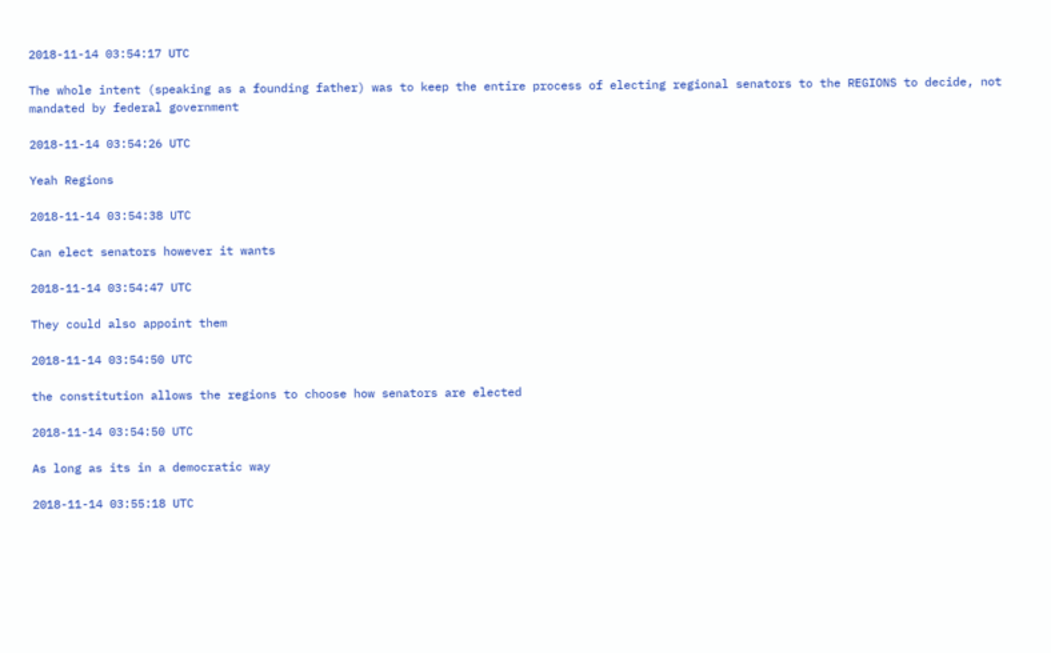2018-11-14 03:54:17 UTC

The whole intent (speaking as a founding father) was to keep the entire process of electing regional senators to the REGIONS to decide, not mandated by federal government

2018-11-14 03:54:26 UTC

Yeah Regions

2018-11-14 03:54:38 UTC

Can elect senators however it wants

2018-11-14 03:54:47 UTC

They could also appoint them

2018-11-14 03:54:50 UTC

the constitution allows the regions to choose how senators are elected

2018-11-14 03:54:50 UTC

As long as its in a democratic way

2018-11-14 03:55:18 UTC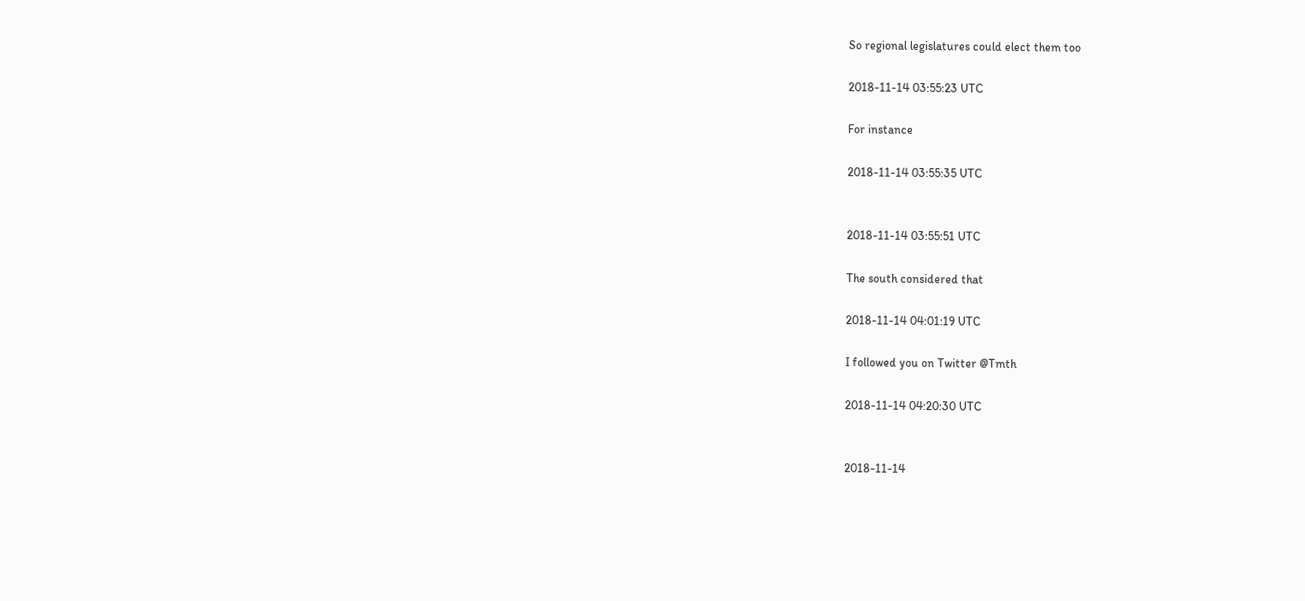So regional legislatures could elect them too

2018-11-14 03:55:23 UTC

For instance

2018-11-14 03:55:35 UTC


2018-11-14 03:55:51 UTC

The south considered that

2018-11-14 04:01:19 UTC

I followed you on Twitter @Tmth

2018-11-14 04:20:30 UTC


2018-11-14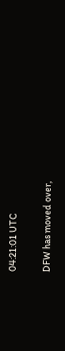04:21:01 UTC

DFW has moved over,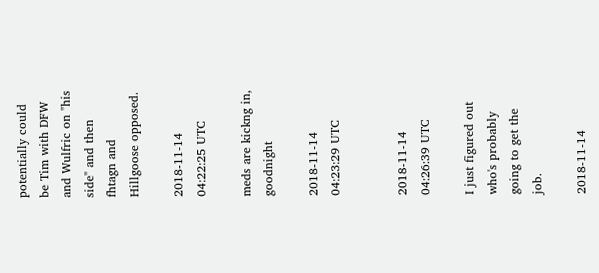potentially could be Tim with DFW and Wulfric on "his side" and then fhtagn and Hillgoose opposed.

2018-11-14 04:22:25 UTC

meds are kickng in, goodnight

2018-11-14 04:23:29 UTC


2018-11-14 04:26:39 UTC

I just figured out who's probably going to get the job.

2018-11-14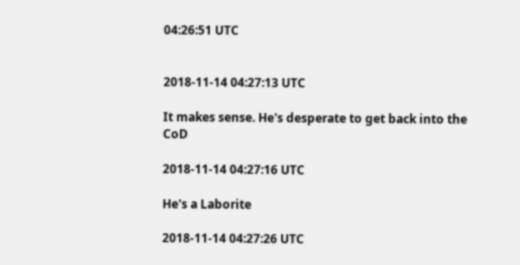04:26:51 UTC


2018-11-14 04:27:13 UTC

It makes sense. He's desperate to get back into the CoD

2018-11-14 04:27:16 UTC

He's a Laborite

2018-11-14 04:27:26 UTC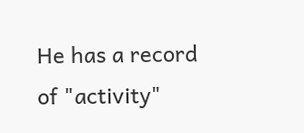He has a record of "activity"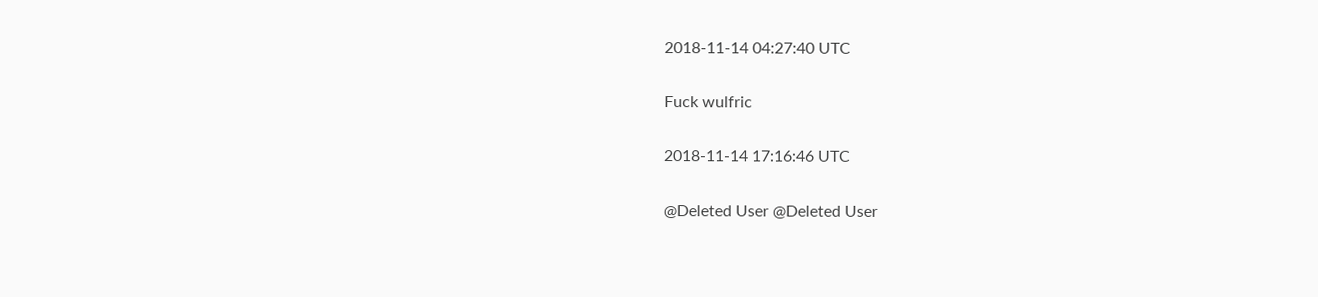2018-11-14 04:27:40 UTC

Fuck wulfric

2018-11-14 17:16:46 UTC

@Deleted User @Deleted User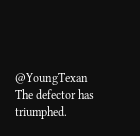@YoungTexan The defector has triumphed.